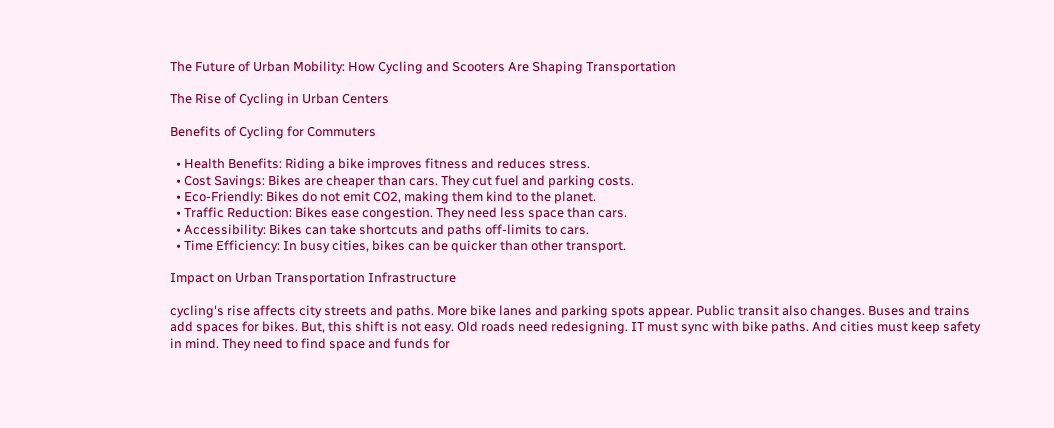The Future of Urban Mobility: How Cycling and Scooters Are Shaping Transportation

The Rise of Cycling in Urban Centers

Benefits of Cycling for Commuters

  • Health Benefits: Riding a bike improves fitness and reduces stress.
  • Cost Savings: Bikes are cheaper than cars. They cut fuel and parking costs.
  • Eco-Friendly: Bikes do not emit CO2, making them kind to the planet.
  • Traffic Reduction: Bikes ease congestion. They need less space than cars.
  • Accessibility: Bikes can take shortcuts and paths off-limits to cars.
  • Time Efficiency: In busy cities, bikes can be quicker than other transport.

Impact on Urban Transportation Infrastructure

cycling's rise affects city streets and paths. More bike lanes and parking spots appear. Public transit also changes. Buses and trains add spaces for bikes. But, this shift is not easy. Old roads need redesigning. IT must sync with bike paths. And cities must keep safety in mind. They need to find space and funds for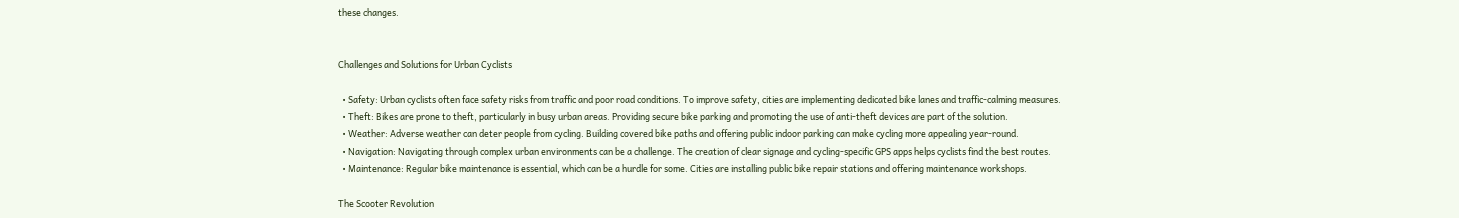these changes.


Challenges and Solutions for Urban Cyclists

  • Safety: Urban cyclists often face safety risks from traffic and poor road conditions. To improve safety, cities are implementing dedicated bike lanes and traffic-calming measures.
  • Theft: Bikes are prone to theft, particularly in busy urban areas. Providing secure bike parking and promoting the use of anti-theft devices are part of the solution.
  • Weather: Adverse weather can deter people from cycling. Building covered bike paths and offering public indoor parking can make cycling more appealing year-round.
  • Navigation: Navigating through complex urban environments can be a challenge. The creation of clear signage and cycling-specific GPS apps helps cyclists find the best routes.
  • Maintenance: Regular bike maintenance is essential, which can be a hurdle for some. Cities are installing public bike repair stations and offering maintenance workshops.

The Scooter Revolution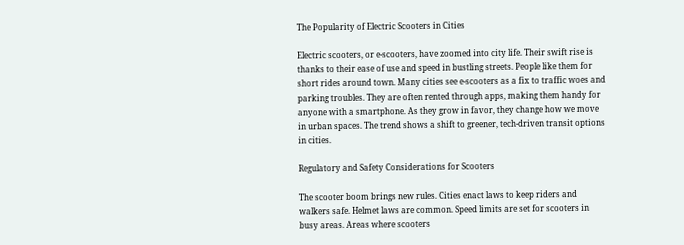The Popularity of Electric Scooters in Cities

Electric scooters, or e-scooters, have zoomed into city life. Their swift rise is thanks to their ease of use and speed in bustling streets. People like them for short rides around town. Many cities see e-scooters as a fix to traffic woes and parking troubles. They are often rented through apps, making them handy for anyone with a smartphone. As they grow in favor, they change how we move in urban spaces. The trend shows a shift to greener, tech-driven transit options in cities.

Regulatory and Safety Considerations for Scooters

The scooter boom brings new rules. Cities enact laws to keep riders and walkers safe. Helmet laws are common. Speed limits are set for scooters in busy areas. Areas where scooters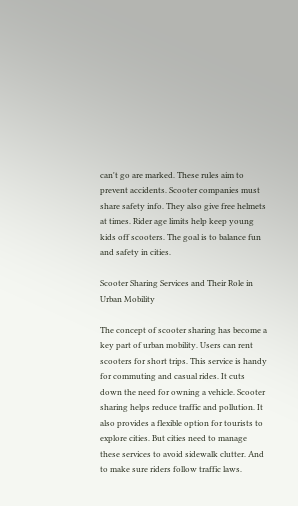can't go are marked. These rules aim to prevent accidents. Scooter companies must share safety info. They also give free helmets at times. Rider age limits help keep young kids off scooters. The goal is to balance fun and safety in cities.

Scooter Sharing Services and Their Role in Urban Mobility

The concept of scooter sharing has become a key part of urban mobility. Users can rent scooters for short trips. This service is handy for commuting and casual rides. It cuts down the need for owning a vehicle. Scooter sharing helps reduce traffic and pollution. It also provides a flexible option for tourists to explore cities. But cities need to manage these services to avoid sidewalk clutter. And to make sure riders follow traffic laws.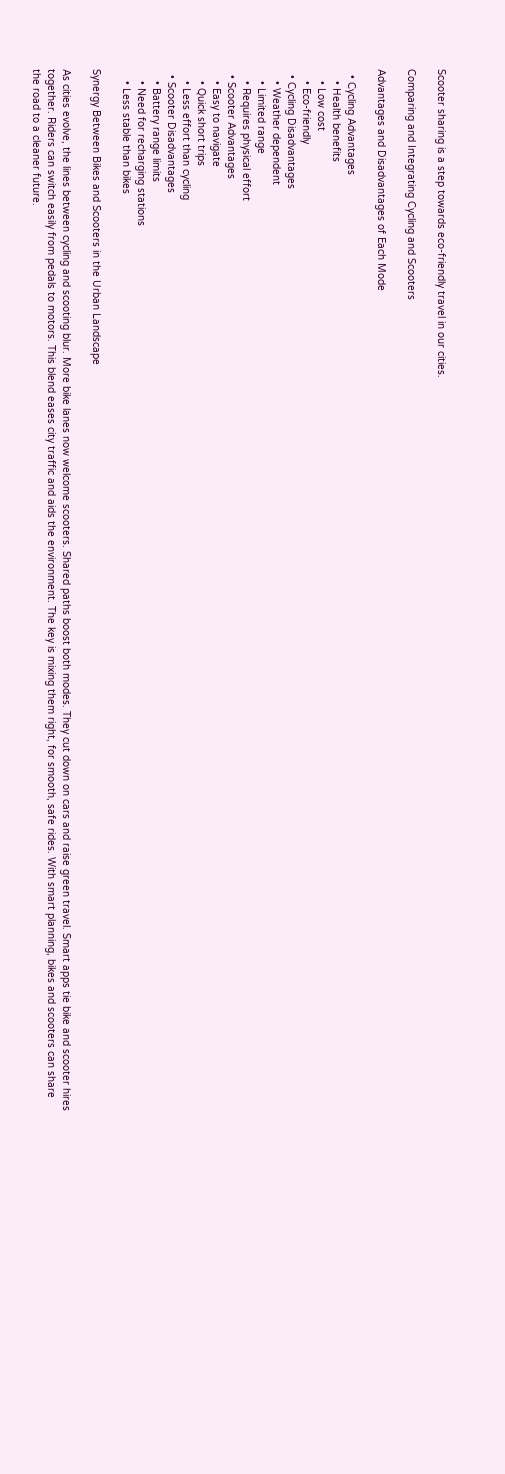Scooter sharing is a step towards eco-friendly travel in our cities.

Comparing and Integrating Cycling and Scooters

Advantages and Disadvantages of Each Mode

  • Cycling Advantages
    • Health benefits
    • Low cost
    • Eco-friendly
  • Cycling Disadvantages
    • Weather dependent
    • Limited range
    • Requires physical effort
  • Scooter Advantages
    • Easy to navigate
    • Quick short trips
    • Less effort than cycling
  • Scooter Disadvantages
    • Battery range limits
    • Need for recharging stations
    • Less stable than bikes

Synergy Between Bikes and Scooters in the Urban Landscape

As cities evolve, the lines between cycling and scooting blur. More bike lanes now welcome scooters. Shared paths boost both modes. They cut down on cars and raise green travel. Smart apps tie bike and scooter hires together. Riders can switch easily from pedals to motors. This blend eases city traffic and aids the environment. The key is mixing them right, for smooth, safe rides. With smart planning, bikes and scooters can share the road to a cleaner future.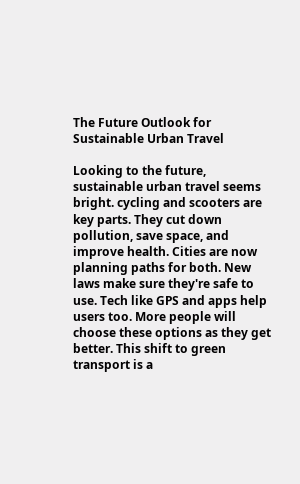The Future Outlook for Sustainable Urban Travel

Looking to the future, sustainable urban travel seems bright. cycling and scooters are key parts. They cut down pollution, save space, and improve health. Cities are now planning paths for both. New laws make sure they're safe to use. Tech like GPS and apps help users too. More people will choose these options as they get better. This shift to green transport is a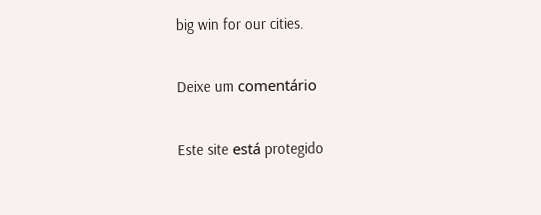big win for our cities.

Deixe um comentário

Este site está protegido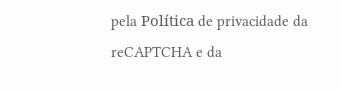pela Política de privacidade da reCAPTCHA e da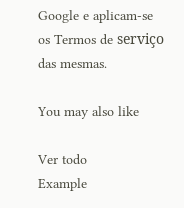Google e aplicam-se os Termos de serviço das mesmas.

You may also like

Ver todo
Example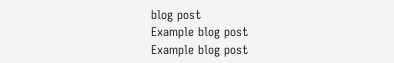blog post
Example blog post
Example blog post